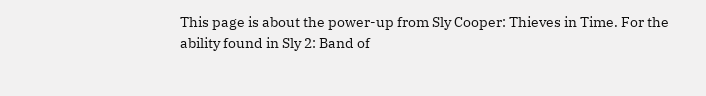This page is about the power-up from Sly Cooper: Thieves in Time. For the ability found in Sly 2: Band of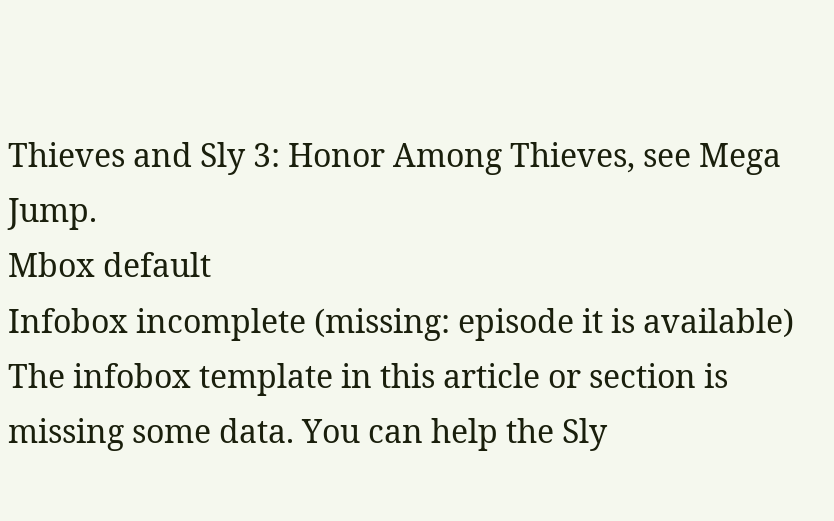Thieves and Sly 3: Honor Among Thieves, see Mega Jump.
Mbox default
Infobox incomplete (missing: episode it is available)
The infobox template in this article or section is missing some data. You can help the Sly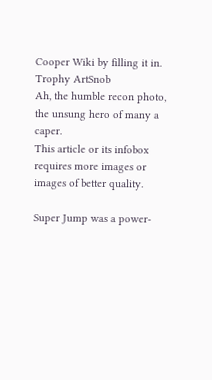Cooper Wiki by filling it in.
Trophy ArtSnob
Ah, the humble recon photo, the unsung hero of many a caper.
This article or its infobox requires more images or images of better quality.

Super Jump was a power-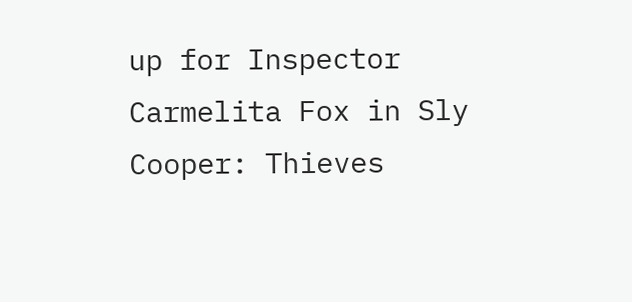up for Inspector Carmelita Fox in Sly Cooper: Thieves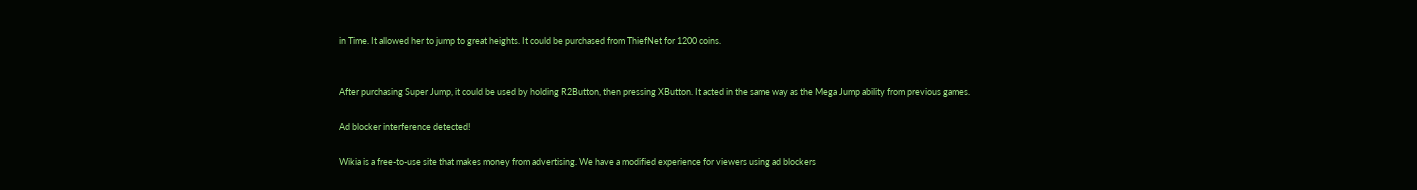in Time. It allowed her to jump to great heights. It could be purchased from ThiefNet for 1200 coins.


After purchasing Super Jump, it could be used by holding R2Button, then pressing XButton. It acted in the same way as the Mega Jump ability from previous games.

Ad blocker interference detected!

Wikia is a free-to-use site that makes money from advertising. We have a modified experience for viewers using ad blockers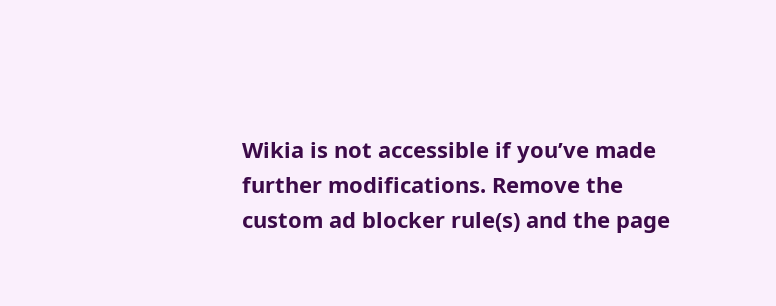Wikia is not accessible if you’ve made further modifications. Remove the custom ad blocker rule(s) and the page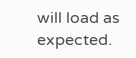will load as expected.